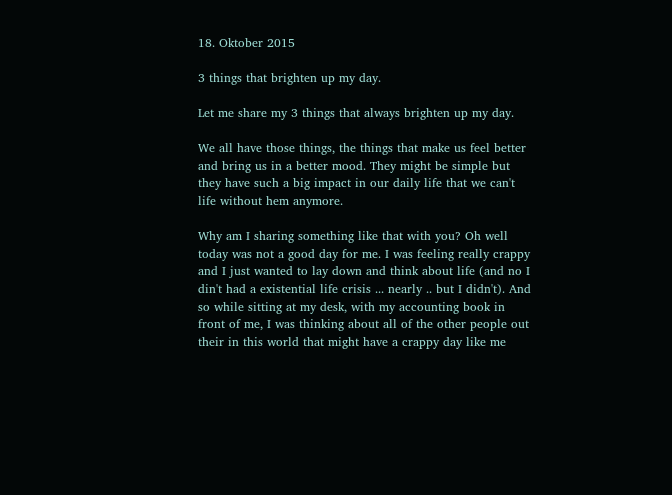18. Oktober 2015

3 things that brighten up my day.

Let me share my 3 things that always brighten up my day.

We all have those things, the things that make us feel better and bring us in a better mood. They might be simple but they have such a big impact in our daily life that we can't life without hem anymore.

Why am I sharing something like that with you? Oh well today was not a good day for me. I was feeling really crappy and I just wanted to lay down and think about life (and no I din't had a existential life crisis ... nearly .. but I didn't). And so while sitting at my desk, with my accounting book in front of me, I was thinking about all of the other people out their in this world that might have a crappy day like me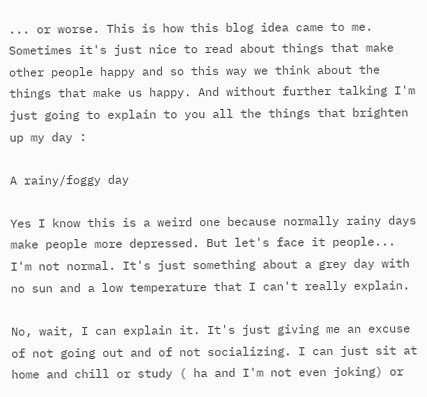... or worse. This is how this blog idea came to me. Sometimes it's just nice to read about things that make other people happy and so this way we think about the things that make us happy. And without further talking I'm just going to explain to you all the things that brighten up my day :

A rainy/foggy day

Yes I know this is a weird one because normally rainy days make people more depressed. But let's face it people... I'm not normal. It's just something about a grey day with no sun and a low temperature that I can't really explain.

No, wait, I can explain it. It's just giving me an excuse of not going out and of not socializing. I can just sit at home and chill or study ( ha and I'm not even joking) or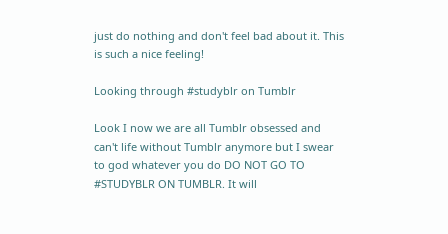just do nothing and don't feel bad about it. This is such a nice feeling!

Looking through #studyblr on Tumblr

Look I now we are all Tumblr obsessed and can't life without Tumblr anymore but I swear to god whatever you do DO NOT GO TO #STUDYBLR ON TUMBLR. It will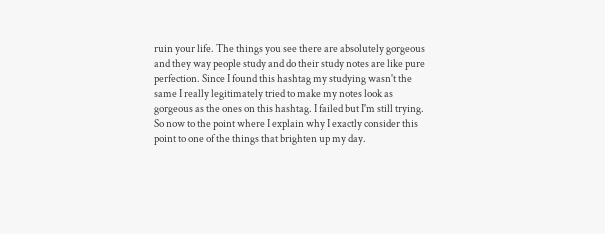ruin your life. The things you see there are absolutely gorgeous and they way people study and do their study notes are like pure perfection. Since I found this hashtag my studying wasn't the same I really legitimately tried to make my notes look as gorgeous as the ones on this hashtag. I failed but I'm still trying.
So now to the point where I explain why I exactly consider this point to one of the things that brighten up my day.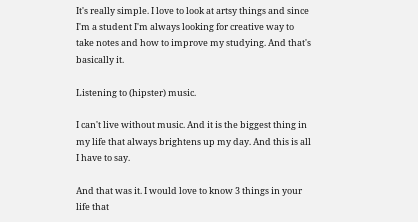It's really simple. I love to look at artsy things and since I'm a student I'm always looking for creative way to take notes and how to improve my studying. And that's basically it.

Listening to (hipster) music.

I can't live without music. And it is the biggest thing in my life that always brightens up my day. And this is all I have to say.

And that was it. I would love to know 3 things in your life that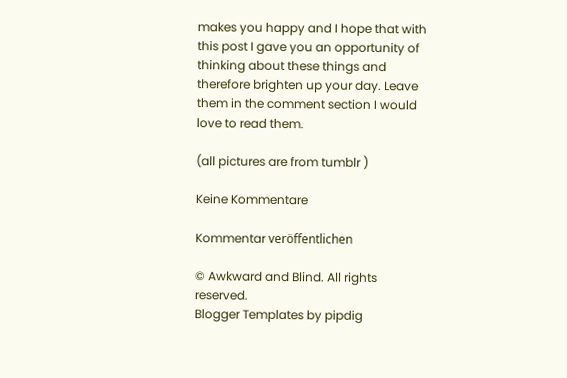makes you happy and I hope that with this post I gave you an opportunity of thinking about these things and therefore brighten up your day. Leave them in the comment section I would love to read them.

(all pictures are from tumblr )

Keine Kommentare

Kommentar veröffentlichen

© Awkward and Blind. All rights reserved.
Blogger Templates by pipdig